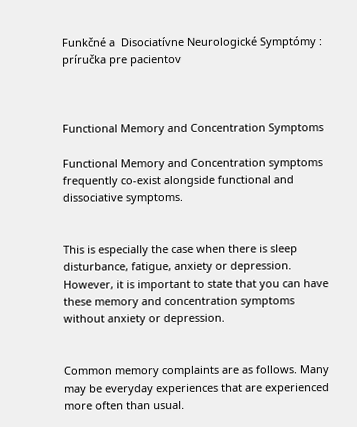Funkčné a  Disociatívne Neurologické Symptómy : príručka pre pacientov



Functional Memory and Concentration Symptoms

Functional Memory and Concentration symptoms frequently co-exist alongside functional and dissociative symptoms.


This is especially the case when there is sleep disturbance, fatigue, anxiety or depression. However, it is important to state that you can have these memory and concentration symptoms without anxiety or depression.


Common memory complaints are as follows. Many may be everyday experiences that are experienced more often than usual.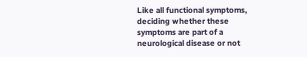Like all functional symptoms, deciding whether these symptoms are part of a neurological disease or not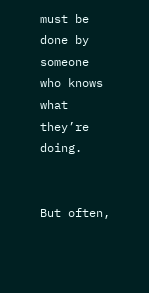must be done by someone who knows what they’re doing.


But often,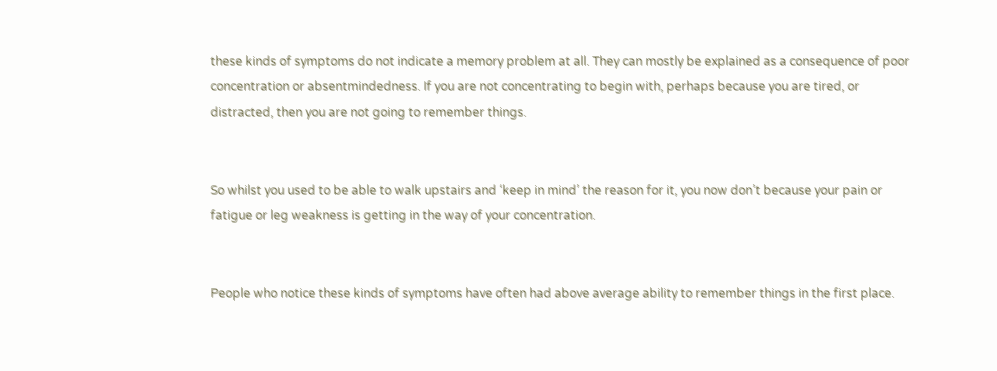these kinds of symptoms do not indicate a memory problem at all. They can mostly be explained as a consequence of poor concentration or absentmindedness. If you are not concentrating to begin with, perhaps because you are tired, or distracted, then you are not going to remember things.


So whilst you used to be able to walk upstairs and ‘keep in mind’ the reason for it, you now don’t because your pain or fatigue or leg weakness is getting in the way of your concentration.


People who notice these kinds of symptoms have often had above average ability to remember things in the first place.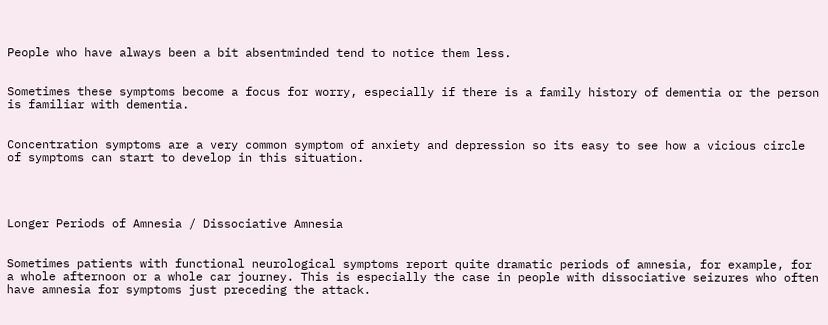People who have always been a bit absentminded tend to notice them less.


Sometimes these symptoms become a focus for worry, especially if there is a family history of dementia or the person is familiar with dementia.


Concentration symptoms are a very common symptom of anxiety and depression so its easy to see how a vicious circle of symptoms can start to develop in this situation.




Longer Periods of Amnesia / Dissociative Amnesia


Sometimes patients with functional neurological symptoms report quite dramatic periods of amnesia, for example, for a whole afternoon or a whole car journey. This is especially the case in people with dissociative seizures who often have amnesia for symptoms just preceding the attack.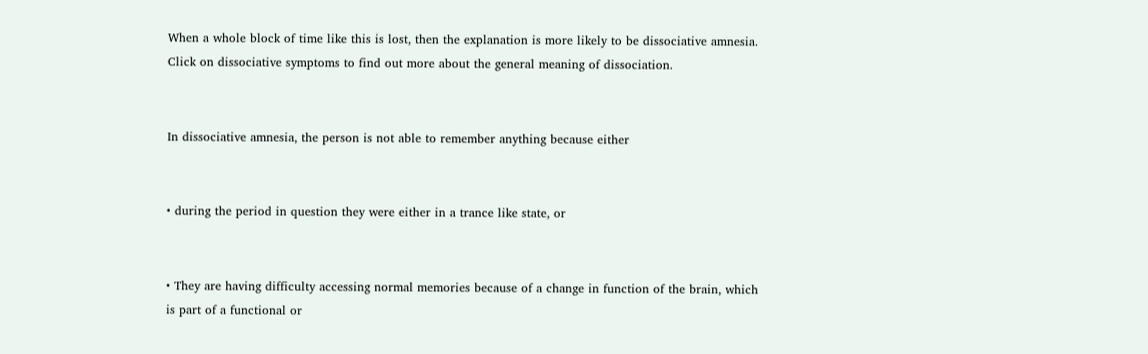When a whole block of time like this is lost, then the explanation is more likely to be dissociative amnesia. Click on dissociative symptoms to find out more about the general meaning of dissociation.


In dissociative amnesia, the person is not able to remember anything because either


• during the period in question they were either in a trance like state, or


• They are having difficulty accessing normal memories because of a change in function of the brain, which is part of a functional or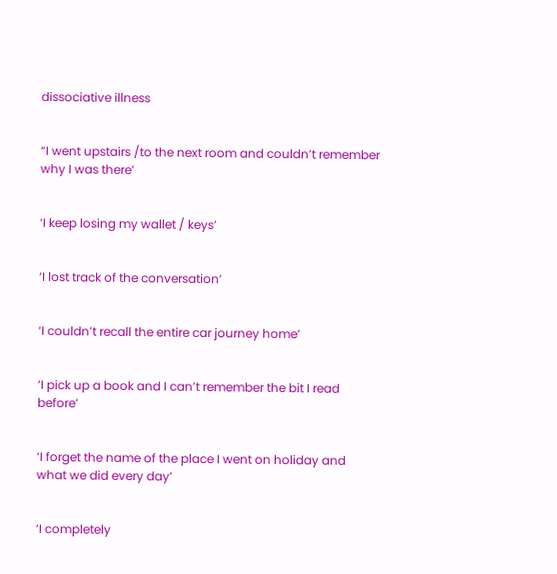dissociative illness


“I went upstairs /to the next room and couldn’t remember why I was there’


‘I keep losing my wallet / keys’


‘I lost track of the conversation’


‘I couldn’t recall the entire car journey home’


‘I pick up a book and I can’t remember the bit I read before’


‘I forget the name of the place I went on holiday and what we did every day’


‘I completely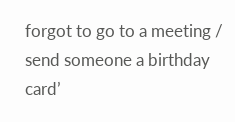forgot to go to a meeting / send someone a birthday card’